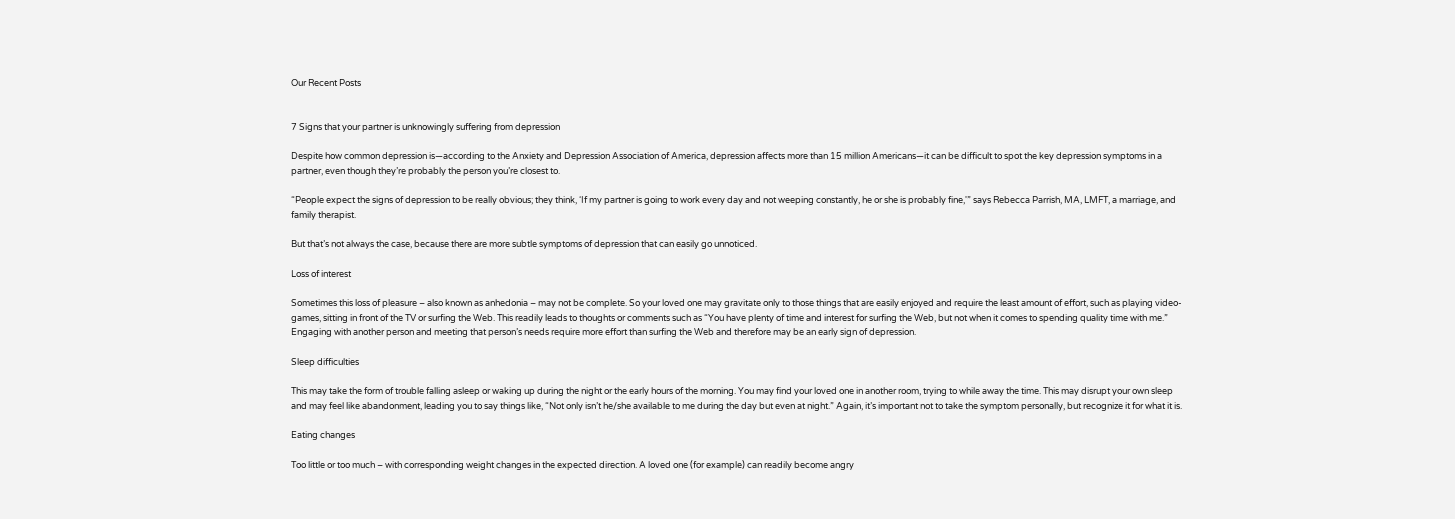Our Recent Posts


7 Signs that your partner is unknowingly suffering from depression

Despite how common depression is—according to the Anxiety and Depression Association of America, depression affects more than 15 million Americans—it can be difficult to spot the key depression symptoms in a partner, even though they’re probably the person you’re closest to.

“People expect the signs of depression to be really obvious; they think, ‘If my partner is going to work every day and not weeping constantly, he or she is probably fine,'” says Rebecca Parrish, MA, LMFT, a marriage, and family therapist.

But that’s not always the case, because there are more subtle symptoms of depression that can easily go unnoticed.

Loss of interest

Sometimes this loss of pleasure – also known as anhedonia – may not be complete. So your loved one may gravitate only to those things that are easily enjoyed and require the least amount of effort, such as playing video-games, sitting in front of the TV or surfing the Web. This readily leads to thoughts or comments such as “You have plenty of time and interest for surfing the Web, but not when it comes to spending quality time with me.” Engaging with another person and meeting that person’s needs require more effort than surfing the Web and therefore may be an early sign of depression.

Sleep difficulties

This may take the form of trouble falling asleep or waking up during the night or the early hours of the morning. You may find your loved one in another room, trying to while away the time. This may disrupt your own sleep and may feel like abandonment, leading you to say things like, “Not only isn’t he/she available to me during the day but even at night.” Again, it’s important not to take the symptom personally, but recognize it for what it is.

Eating changes

Too little or too much – with corresponding weight changes in the expected direction. A loved one (for example) can readily become angry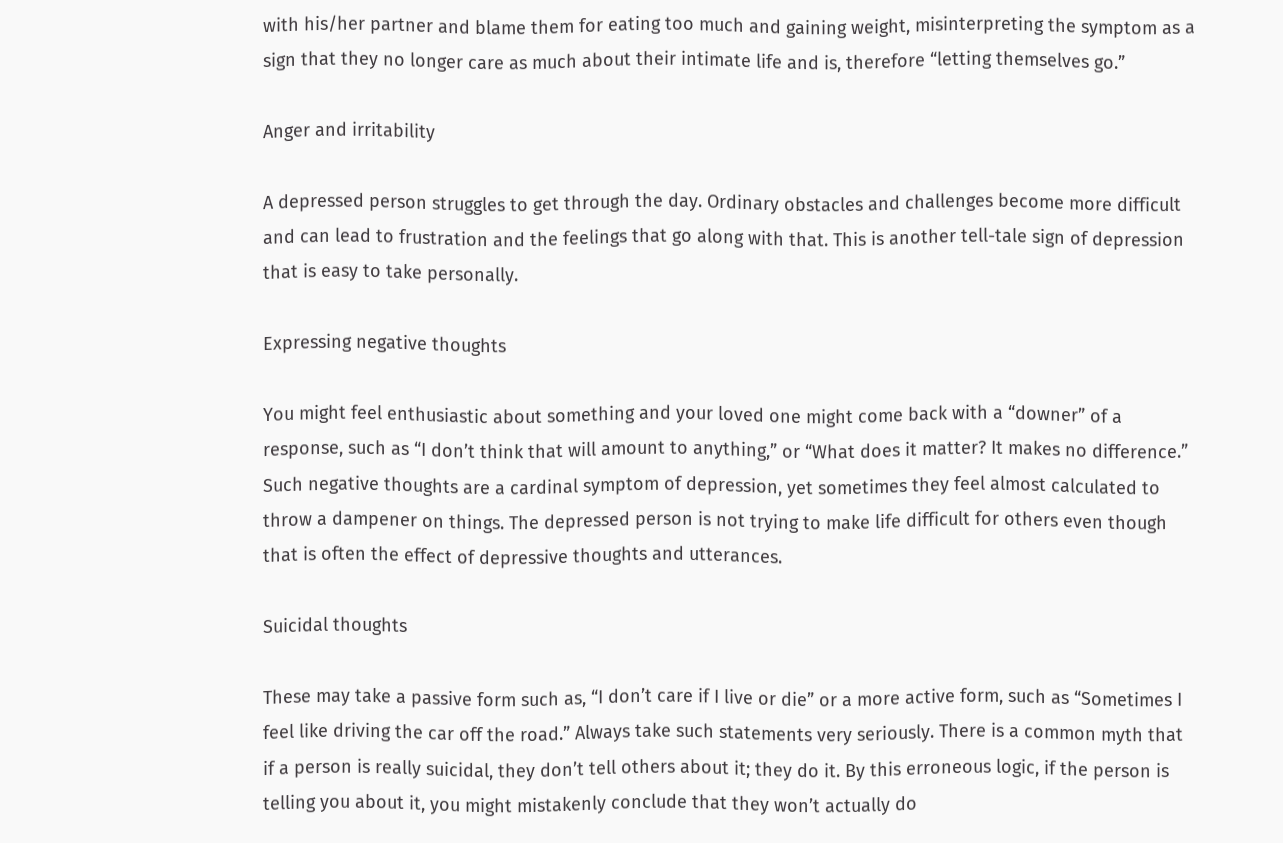with his/her partner and blame them for eating too much and gaining weight, misinterpreting the symptom as a sign that they no longer care as much about their intimate life and is, therefore “letting themselves go.”

Anger and irritability

A depressed person struggles to get through the day. Ordinary obstacles and challenges become more difficult and can lead to frustration and the feelings that go along with that. This is another tell-tale sign of depression that is easy to take personally.

Expressing negative thoughts

You might feel enthusiastic about something and your loved one might come back with a “downer” of a response, such as “I don’t think that will amount to anything,” or “What does it matter? It makes no difference.” Such negative thoughts are a cardinal symptom of depression, yet sometimes they feel almost calculated to throw a dampener on things. The depressed person is not trying to make life difficult for others even though that is often the effect of depressive thoughts and utterances.

Suicidal thoughts

These may take a passive form such as, “I don’t care if I live or die” or a more active form, such as “Sometimes I feel like driving the car off the road.” Always take such statements very seriously. There is a common myth that if a person is really suicidal, they don’t tell others about it; they do it. By this erroneous logic, if the person is telling you about it, you might mistakenly conclude that they won’t actually do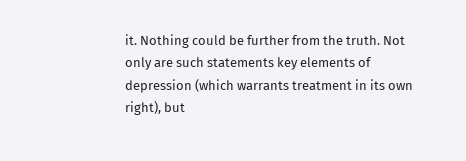it. Nothing could be further from the truth. Not only are such statements key elements of depression (which warrants treatment in its own right), but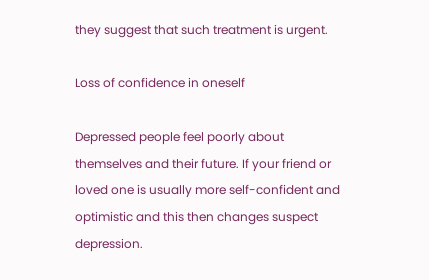they suggest that such treatment is urgent.

Loss of confidence in oneself

Depressed people feel poorly about themselves and their future. If your friend or loved one is usually more self-confident and optimistic and this then changes suspect depression.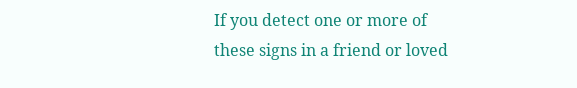If you detect one or more of these signs in a friend or loved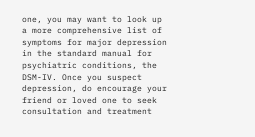one, you may want to look up a more comprehensive list of symptoms for major depression in the standard manual for psychiatric conditions, the DSM-IV. Once you suspect depression, do encourage your friend or loved one to seek consultation and treatment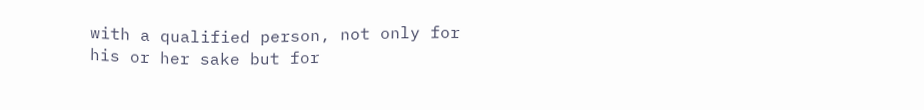with a qualified person, not only for his or her sake but for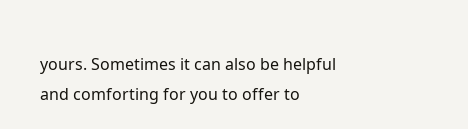yours. Sometimes it can also be helpful and comforting for you to offer to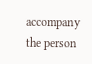accompany the person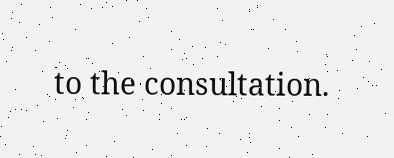to the consultation.